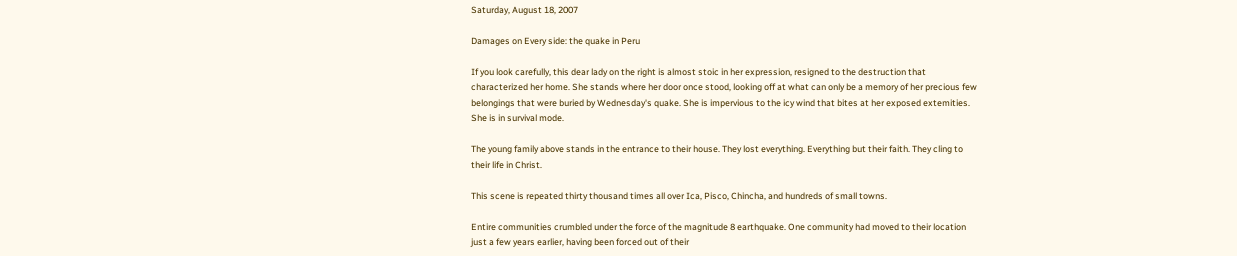Saturday, August 18, 2007

Damages on Every side: the quake in Peru

If you look carefully, this dear lady on the right is almost stoic in her expression, resigned to the destruction that characterized her home. She stands where her door once stood, looking off at what can only be a memory of her precious few belongings that were buried by Wednesday's quake. She is impervious to the icy wind that bites at her exposed extemities. She is in survival mode.

The young family above stands in the entrance to their house. They lost everything. Everything but their faith. They cling to their life in Christ.

This scene is repeated thirty thousand times all over Ica, Pisco, Chincha, and hundreds of small towns.

Entire communities crumbled under the force of the magnitude 8 earthquake. One community had moved to their location just a few years earlier, having been forced out of their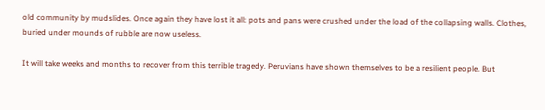old community by mudslides. Once again they have lost it all: pots and pans were crushed under the load of the collapsing walls. Clothes, buried under mounds of rubble are now useless.

It will take weeks and months to recover from this terrible tragedy. Peruvians have shown themselves to be a resilient people. But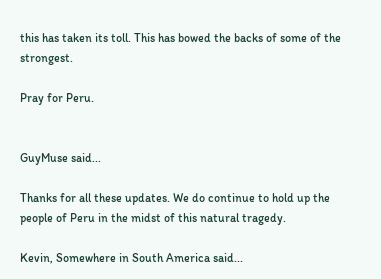this has taken its toll. This has bowed the backs of some of the strongest.

Pray for Peru.


GuyMuse said...

Thanks for all these updates. We do continue to hold up the people of Peru in the midst of this natural tragedy.

Kevin, Somewhere in South America said...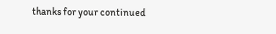thanks for your continued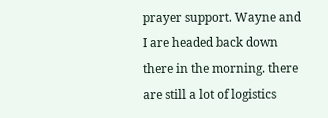prayer support. Wayne and I are headed back down there in the morning. there are still a lot of logistics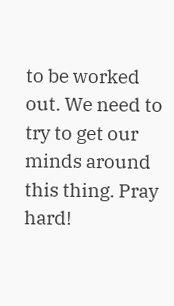to be worked out. We need to try to get our minds around this thing. Pray hard!